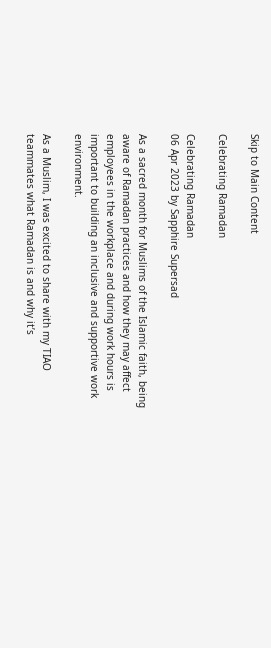Skip to Main Content

Celebrating Ramadan

Celebrating Ramadan
06 Apr 2023 by Sapphire Supersad

As a sacred month for Muslims of the Islamic faith, being aware of Ramadan practices and how they may affect employees in the workplace and during work hours is important to building an inclusive and supportive work environment.

As a Muslim, I was excited to share with my TIAO teammates what Ramadan is and why it’s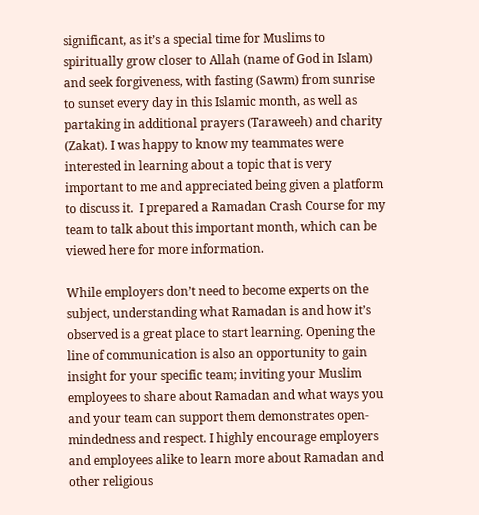significant, as it’s a special time for Muslims to spiritually grow closer to Allah (name of God in Islam) and seek forgiveness, with fasting (Sawm) from sunrise to sunset every day in this Islamic month, as well as partaking in additional prayers (Taraweeh) and charity (Zakat). I was happy to know my teammates were interested in learning about a topic that is very important to me and appreciated being given a platform to discuss it.  I prepared a Ramadan Crash Course for my team to talk about this important month, which can be viewed here for more information.

While employers don’t need to become experts on the subject, understanding what Ramadan is and how it’s observed is a great place to start learning. Opening the line of communication is also an opportunity to gain insight for your specific team; inviting your Muslim employees to share about Ramadan and what ways you and your team can support them demonstrates open-mindedness and respect. I highly encourage employers and employees alike to learn more about Ramadan and other religious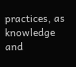practices, as knowledge and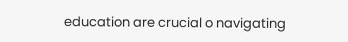education are crucial o navigating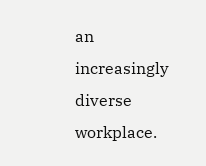an increasingly diverse workplace.